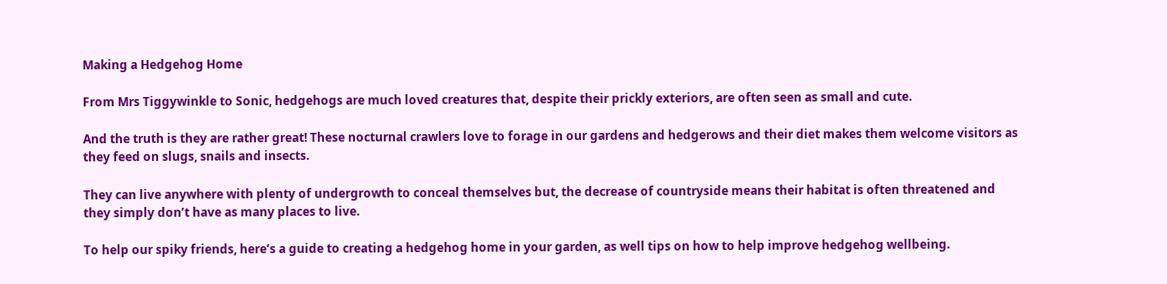Making a Hedgehog Home

From Mrs Tiggywinkle to Sonic, hedgehogs are much loved creatures that, despite their prickly exteriors, are often seen as small and cute.

And the truth is they are rather great! These nocturnal crawlers love to forage in our gardens and hedgerows and their diet makes them welcome visitors as they feed on slugs, snails and insects.

They can live anywhere with plenty of undergrowth to conceal themselves but, the decrease of countryside means their habitat is often threatened and they simply don’t have as many places to live.

To help our spiky friends, here’s a guide to creating a hedgehog home in your garden, as well tips on how to help improve hedgehog wellbeing.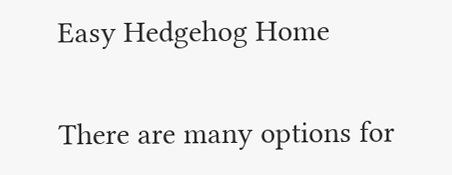Easy Hedgehog Home

There are many options for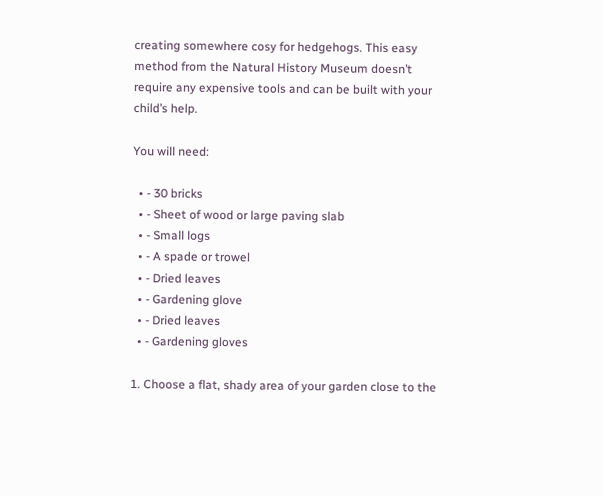creating somewhere cosy for hedgehogs. This easy method from the Natural History Museum doesn’t require any expensive tools and can be built with your child’s help.

You will need:

  • - 30 bricks
  • - Sheet of wood or large paving slab
  • - Small logs
  • - A spade or trowel
  • - Dried leaves
  • - Gardening glove
  • - Dried leaves
  • - Gardening gloves

1. Choose a flat, shady area of your garden close to the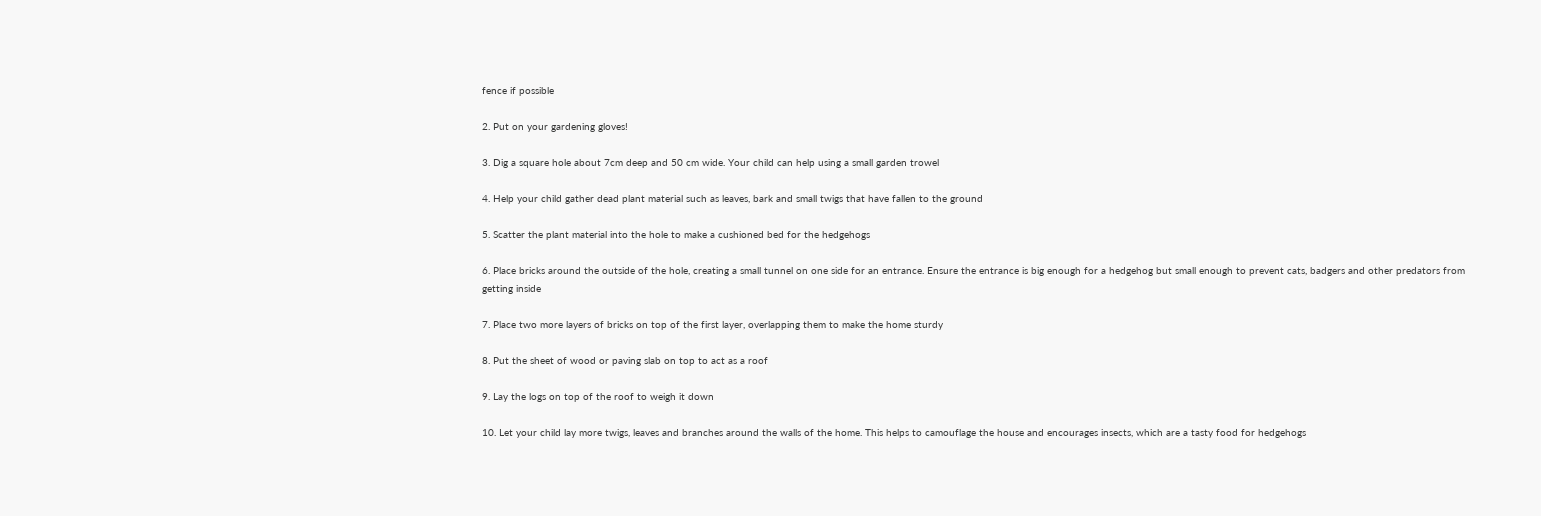fence if possible

2. Put on your gardening gloves!

3. Dig a square hole about 7cm deep and 50 cm wide. Your child can help using a small garden trowel

4. Help your child gather dead plant material such as leaves, bark and small twigs that have fallen to the ground

5. Scatter the plant material into the hole to make a cushioned bed for the hedgehogs

6. Place bricks around the outside of the hole, creating a small tunnel on one side for an entrance. Ensure the entrance is big enough for a hedgehog but small enough to prevent cats, badgers and other predators from getting inside

7. Place two more layers of bricks on top of the first layer, overlapping them to make the home sturdy

8. Put the sheet of wood or paving slab on top to act as a roof

9. Lay the logs on top of the roof to weigh it down

10. Let your child lay more twigs, leaves and branches around the walls of the home. This helps to camouflage the house and encourages insects, which are a tasty food for hedgehogs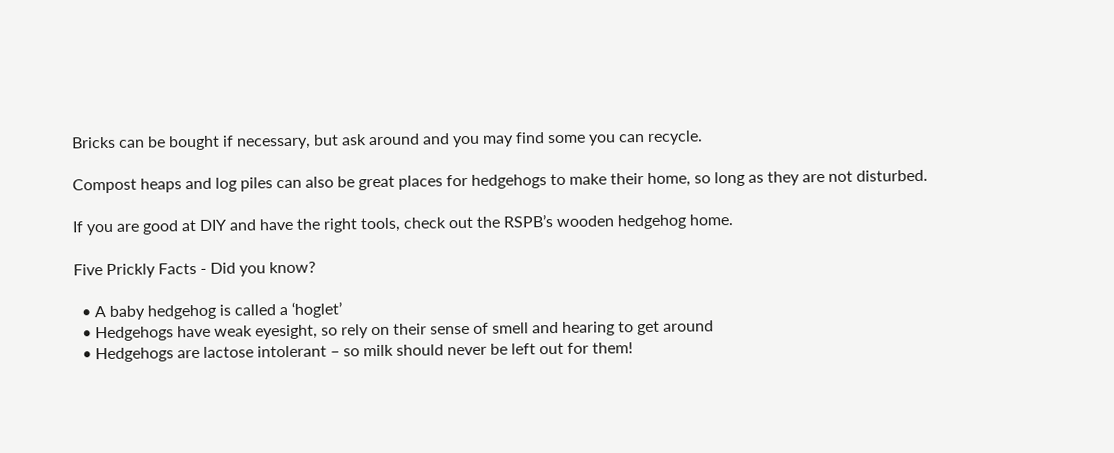Bricks can be bought if necessary, but ask around and you may find some you can recycle.

Compost heaps and log piles can also be great places for hedgehogs to make their home, so long as they are not disturbed.

If you are good at DIY and have the right tools, check out the RSPB’s wooden hedgehog home.

Five Prickly Facts - Did you know?

  • A baby hedgehog is called a ‘hoglet’
  • Hedgehogs have weak eyesight, so rely on their sense of smell and hearing to get around
  • Hedgehogs are lactose intolerant – so milk should never be left out for them!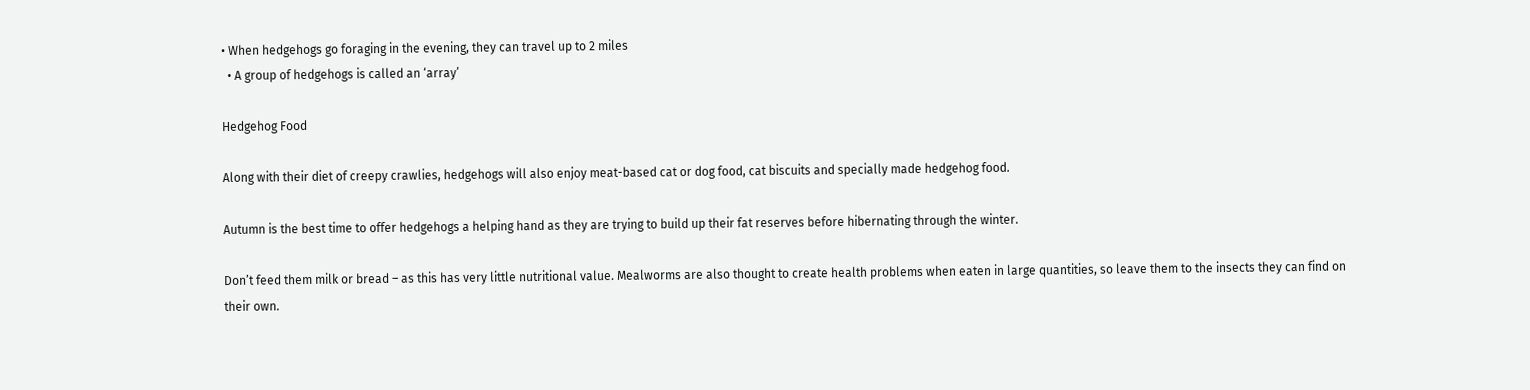• When hedgehogs go foraging in the evening, they can travel up to 2 miles
  • A group of hedgehogs is called an ‘array’

Hedgehog Food

Along with their diet of creepy crawlies, hedgehogs will also enjoy meat-based cat or dog food, cat biscuits and specially made hedgehog food.

Autumn is the best time to offer hedgehogs a helping hand as they are trying to build up their fat reserves before hibernating through the winter.

Don’t feed them milk or bread – as this has very little nutritional value. Mealworms are also thought to create health problems when eaten in large quantities, so leave them to the insects they can find on their own.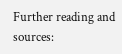Further reading and sources: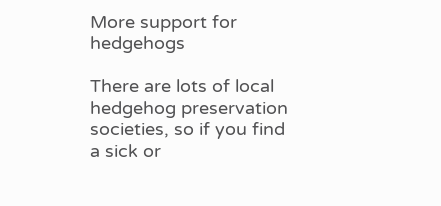More support for hedgehogs

There are lots of local hedgehog preservation societies, so if you find a sick or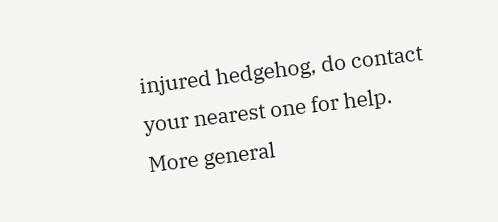injured hedgehog, do contact your nearest one for help. More general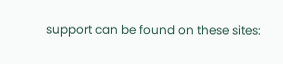support can be found on these sites: